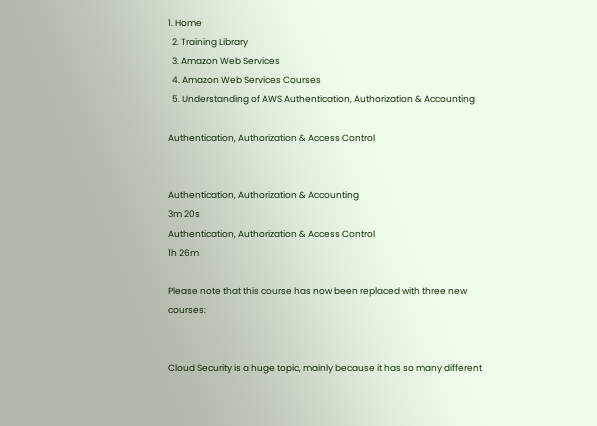1. Home
  2. Training Library
  3. Amazon Web Services
  4. Amazon Web Services Courses
  5. Understanding of AWS Authentication, Authorization & Accounting

Authentication, Authorization & Access Control


Authentication, Authorization & Accounting
3m 20s
Authentication, Authorization & Access Control
1h 26m

Please note that this course has now been replaced with three new courses:


Cloud Security is a huge topic, mainly because it has so many different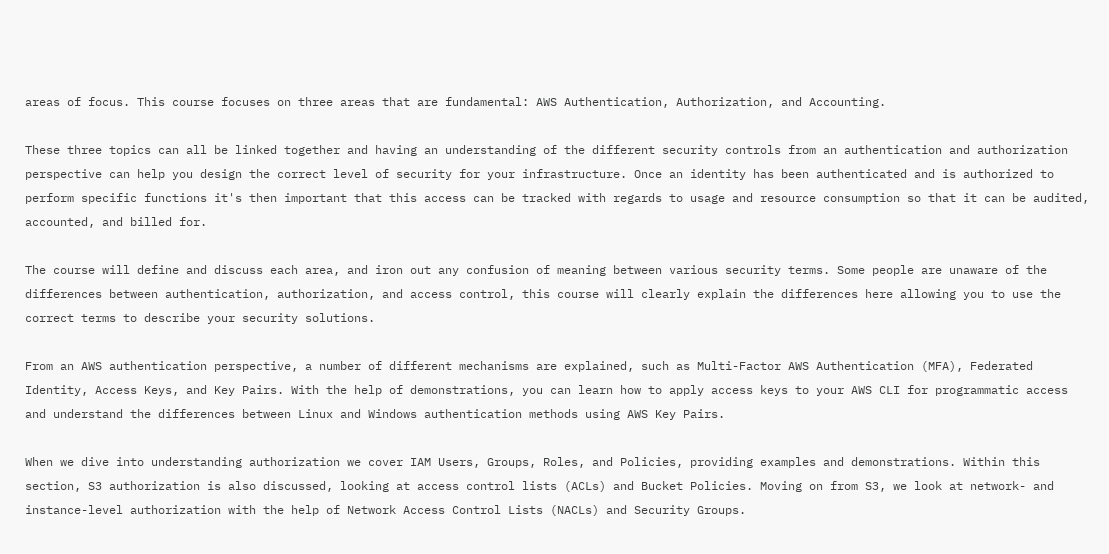areas of focus. This course focuses on three areas that are fundamental: AWS Authentication, Authorization, and Accounting.

These three topics can all be linked together and having an understanding of the different security controls from an authentication and authorization perspective can help you design the correct level of security for your infrastructure. Once an identity has been authenticated and is authorized to perform specific functions it's then important that this access can be tracked with regards to usage and resource consumption so that it can be audited, accounted, and billed for.

The course will define and discuss each area, and iron out any confusion of meaning between various security terms. Some people are unaware of the differences between authentication, authorization, and access control, this course will clearly explain the differences here allowing you to use the correct terms to describe your security solutions.

From an AWS authentication perspective, a number of different mechanisms are explained, such as Multi-Factor AWS Authentication (MFA), Federated Identity, Access Keys, and Key Pairs. With the help of demonstrations, you can learn how to apply access keys to your AWS CLI for programmatic access and understand the differences between Linux and Windows authentication methods using AWS Key Pairs.

When we dive into understanding authorization we cover IAM Users, Groups, Roles, and Policies, providing examples and demonstrations. Within this section, S3 authorization is also discussed, looking at access control lists (ACLs) and Bucket Policies. Moving on from S3, we look at network- and instance-level authorization with the help of Network Access Control Lists (NACLs) and Security Groups.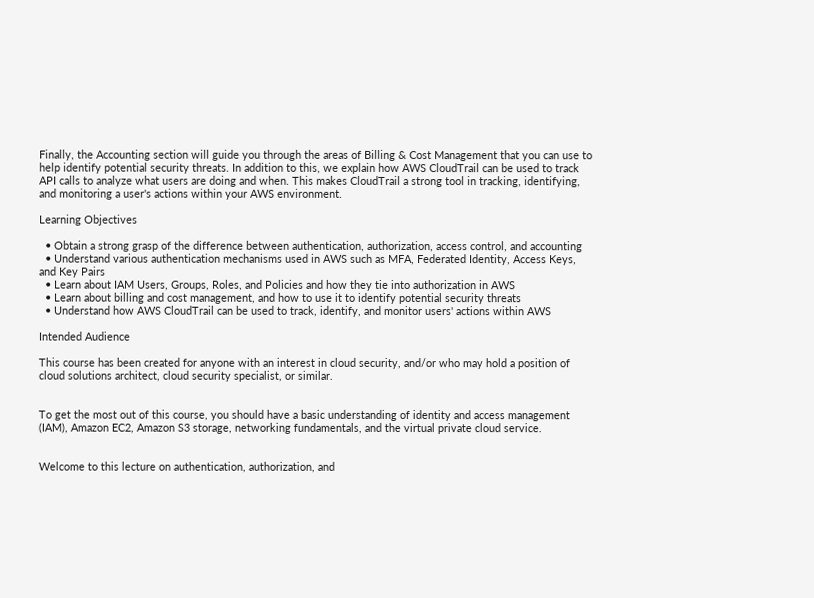Finally, the Accounting section will guide you through the areas of Billing & Cost Management that you can use to help identify potential security threats. In addition to this, we explain how AWS CloudTrail can be used to track API calls to analyze what users are doing and when. This makes CloudTrail a strong tool in tracking, identifying, and monitoring a user's actions within your AWS environment.

Learning Objectives

  • Obtain a strong grasp of the difference between authentication, authorization, access control, and accounting
  • Understand various authentication mechanisms used in AWS such as MFA, Federated Identity, Access Keys, and Key Pairs
  • Learn about IAM Users, Groups, Roles, and Policies and how they tie into authorization in AWS
  • Learn about billing and cost management, and how to use it to identify potential security threats
  • Understand how AWS CloudTrail can be used to track, identify, and monitor users' actions within AWS

Intended Audience

This course has been created for anyone with an interest in cloud security, and/or who may hold a position of cloud solutions architect, cloud security specialist, or similar.


To get the most out of this course, you should have a basic understanding of identity and access management (IAM), Amazon EC2, Amazon S3 storage, networking fundamentals, and the virtual private cloud service.


Welcome to this lecture on authentication, authorization, and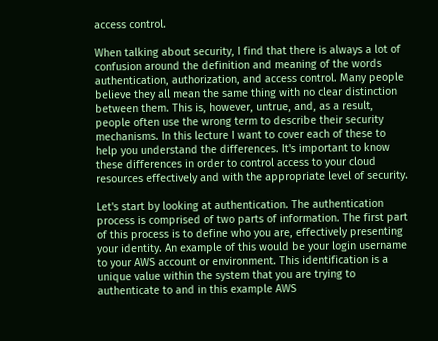access control.

When talking about security, I find that there is always a lot of confusion around the definition and meaning of the words authentication, authorization, and access control. Many people believe they all mean the same thing with no clear distinction between them. This is, however, untrue, and, as a result, people often use the wrong term to describe their security mechanisms. In this lecture I want to cover each of these to help you understand the differences. It's important to know these differences in order to control access to your cloud resources effectively and with the appropriate level of security.

Let's start by looking at authentication. The authentication process is comprised of two parts of information. The first part of this process is to define who you are, effectively presenting your identity. An example of this would be your login username to your AWS account or environment. This identification is a unique value within the system that you are trying to authenticate to and in this example AWS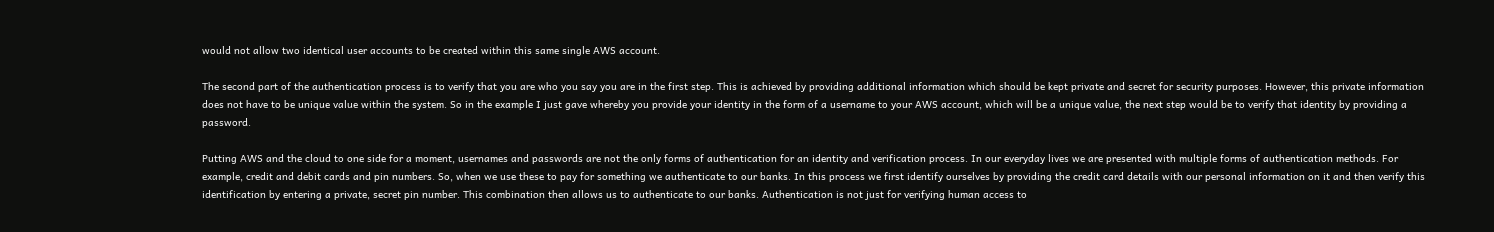would not allow two identical user accounts to be created within this same single AWS account.

The second part of the authentication process is to verify that you are who you say you are in the first step. This is achieved by providing additional information which should be kept private and secret for security purposes. However, this private information does not have to be unique value within the system. So in the example I just gave whereby you provide your identity in the form of a username to your AWS account, which will be a unique value, the next step would be to verify that identity by providing a password.

Putting AWS and the cloud to one side for a moment, usernames and passwords are not the only forms of authentication for an identity and verification process. In our everyday lives we are presented with multiple forms of authentication methods. For example, credit and debit cards and pin numbers. So, when we use these to pay for something we authenticate to our banks. In this process we first identify ourselves by providing the credit card details with our personal information on it and then verify this identification by entering a private, secret pin number. This combination then allows us to authenticate to our banks. Authentication is not just for verifying human access to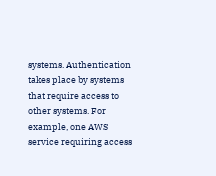systems. Authentication takes place by systems that require access to other systems. For example, one AWS service requiring access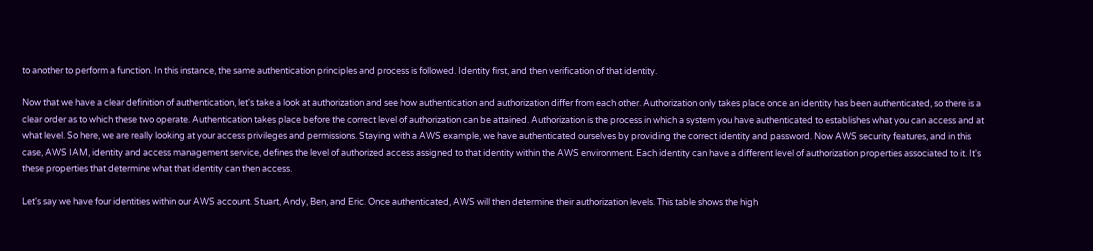to another to perform a function. In this instance, the same authentication principles and process is followed. Identity first, and then verification of that identity.

Now that we have a clear definition of authentication, let's take a look at authorization and see how authentication and authorization differ from each other. Authorization only takes place once an identity has been authenticated, so there is a clear order as to which these two operate. Authentication takes place before the correct level of authorization can be attained. Authorization is the process in which a system you have authenticated to establishes what you can access and at what level. So here, we are really looking at your access privileges and permissions. Staying with a AWS example, we have authenticated ourselves by providing the correct identity and password. Now AWS security features, and in this case, AWS IAM, identity and access management service, defines the level of authorized access assigned to that identity within the AWS environment. Each identity can have a different level of authorization properties associated to it. It's these properties that determine what that identity can then access.

Let's say we have four identities within our AWS account. Stuart, Andy, Ben, and Eric. Once authenticated, AWS will then determine their authorization levels. This table shows the high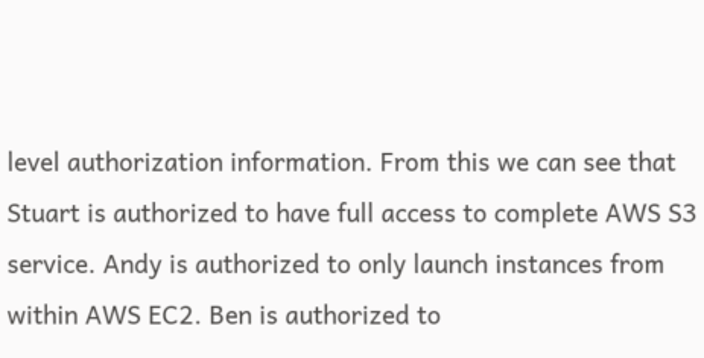level authorization information. From this we can see that Stuart is authorized to have full access to complete AWS S3 service. Andy is authorized to only launch instances from within AWS EC2. Ben is authorized to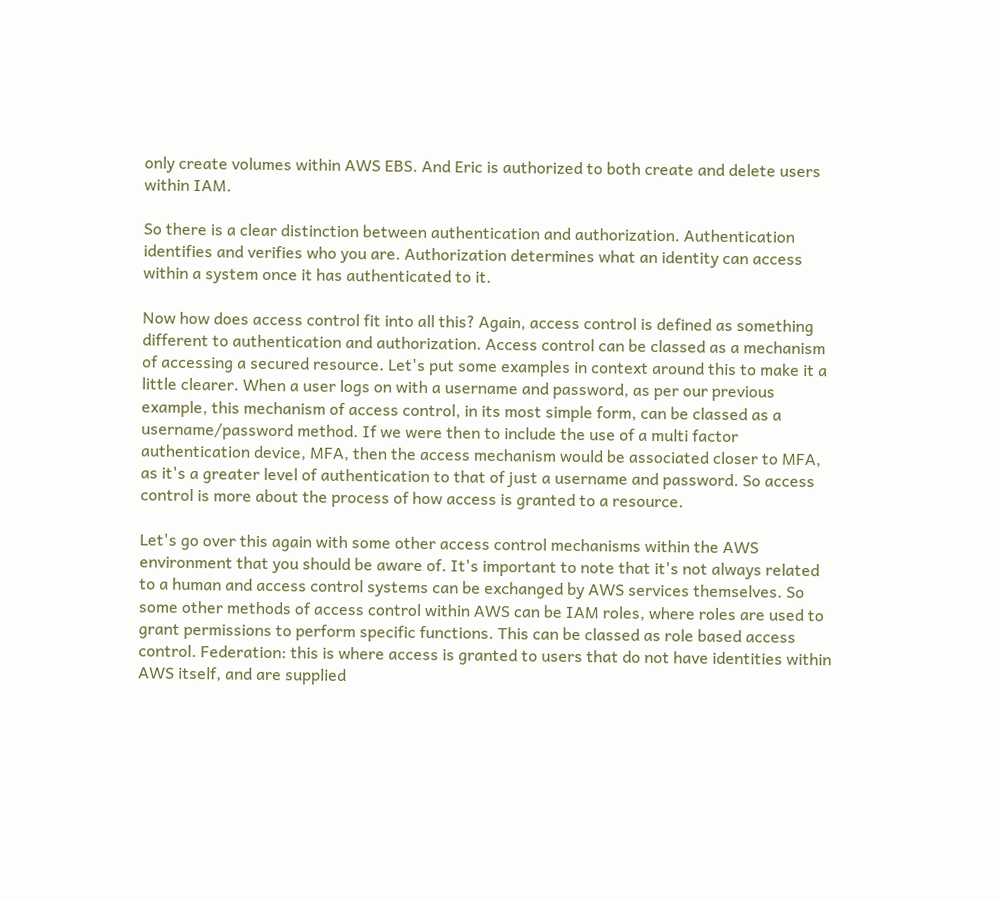only create volumes within AWS EBS. And Eric is authorized to both create and delete users within IAM.

So there is a clear distinction between authentication and authorization. Authentication identifies and verifies who you are. Authorization determines what an identity can access within a system once it has authenticated to it.

Now how does access control fit into all this? Again, access control is defined as something different to authentication and authorization. Access control can be classed as a mechanism of accessing a secured resource. Let's put some examples in context around this to make it a little clearer. When a user logs on with a username and password, as per our previous example, this mechanism of access control, in its most simple form, can be classed as a username/password method. If we were then to include the use of a multi factor authentication device, MFA, then the access mechanism would be associated closer to MFA, as it's a greater level of authentication to that of just a username and password. So access control is more about the process of how access is granted to a resource.

Let's go over this again with some other access control mechanisms within the AWS environment that you should be aware of. It's important to note that it's not always related to a human and access control systems can be exchanged by AWS services themselves. So some other methods of access control within AWS can be IAM roles, where roles are used to grant permissions to perform specific functions. This can be classed as role based access control. Federation: this is where access is granted to users that do not have identities within AWS itself, and are supplied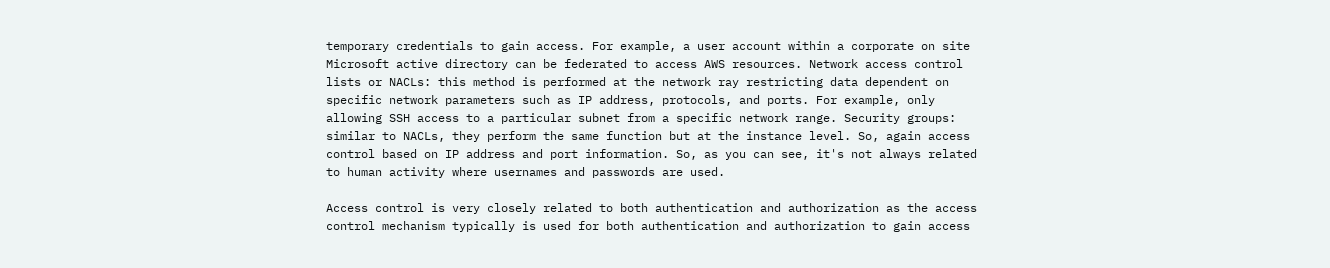temporary credentials to gain access. For example, a user account within a corporate on site Microsoft active directory can be federated to access AWS resources. Network access control lists or NACLs: this method is performed at the network ray restricting data dependent on specific network parameters such as IP address, protocols, and ports. For example, only allowing SSH access to a particular subnet from a specific network range. Security groups: similar to NACLs, they perform the same function but at the instance level. So, again access control based on IP address and port information. So, as you can see, it's not always related to human activity where usernames and passwords are used.

Access control is very closely related to both authentication and authorization as the access control mechanism typically is used for both authentication and authorization to gain access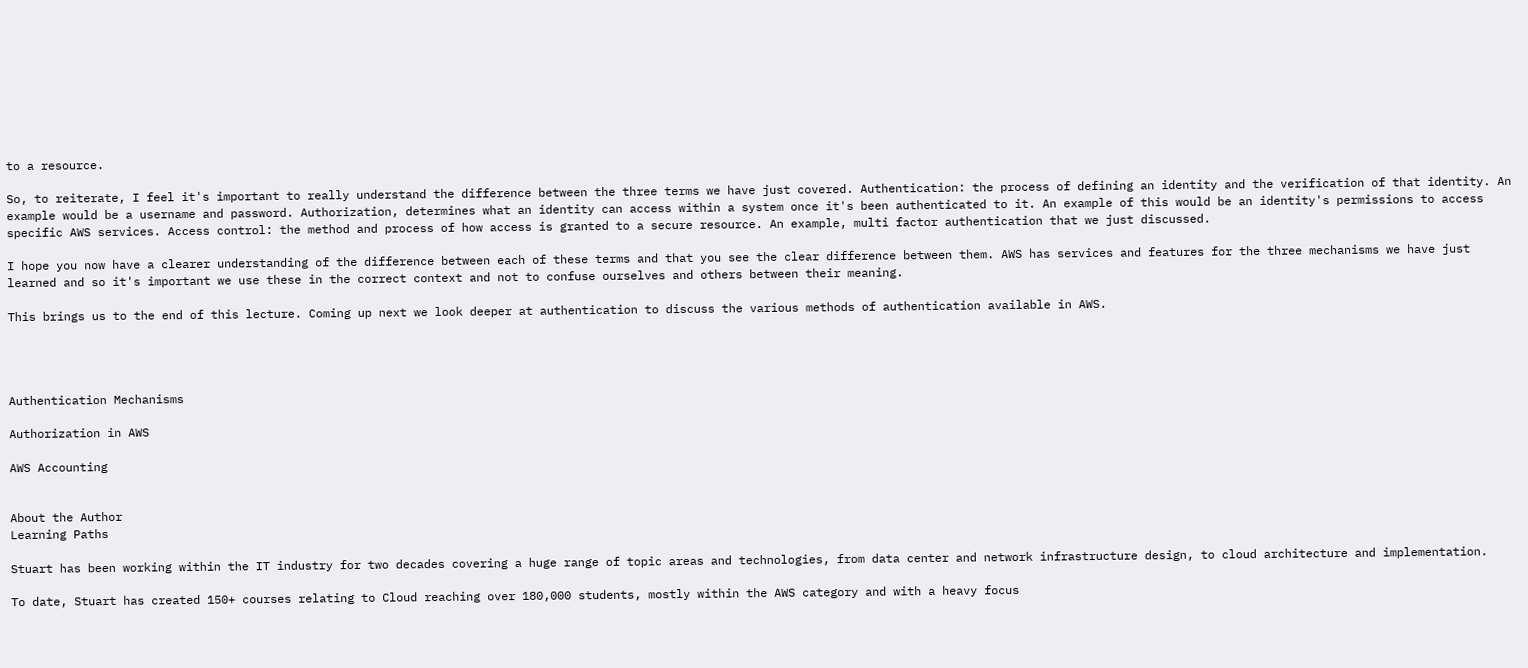to a resource.

So, to reiterate, I feel it's important to really understand the difference between the three terms we have just covered. Authentication: the process of defining an identity and the verification of that identity. An example would be a username and password. Authorization, determines what an identity can access within a system once it's been authenticated to it. An example of this would be an identity's permissions to access specific AWS services. Access control: the method and process of how access is granted to a secure resource. An example, multi factor authentication that we just discussed.

I hope you now have a clearer understanding of the difference between each of these terms and that you see the clear difference between them. AWS has services and features for the three mechanisms we have just learned and so it's important we use these in the correct context and not to confuse ourselves and others between their meaning.

This brings us to the end of this lecture. Coming up next we look deeper at authentication to discuss the various methods of authentication available in AWS.




Authentication Mechanisms

Authorization in AWS

AWS Accounting


About the Author
Learning Paths

Stuart has been working within the IT industry for two decades covering a huge range of topic areas and technologies, from data center and network infrastructure design, to cloud architecture and implementation.

To date, Stuart has created 150+ courses relating to Cloud reaching over 180,000 students, mostly within the AWS category and with a heavy focus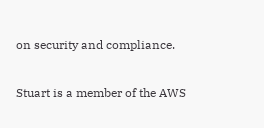on security and compliance.

Stuart is a member of the AWS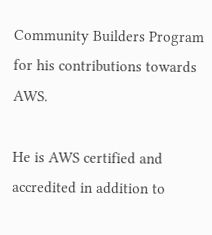Community Builders Program for his contributions towards AWS.

He is AWS certified and accredited in addition to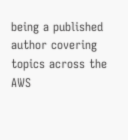being a published author covering topics across the AWS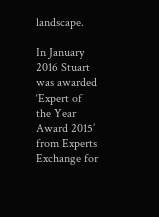landscape.

In January 2016 Stuart was awarded ‘Expert of the Year Award 2015’ from Experts Exchange for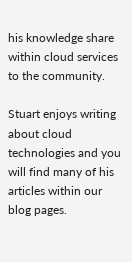his knowledge share within cloud services to the community.

Stuart enjoys writing about cloud technologies and you will find many of his articles within our blog pages.